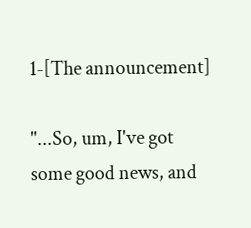1-[The announcement]

"...So, um, I've got some good news, and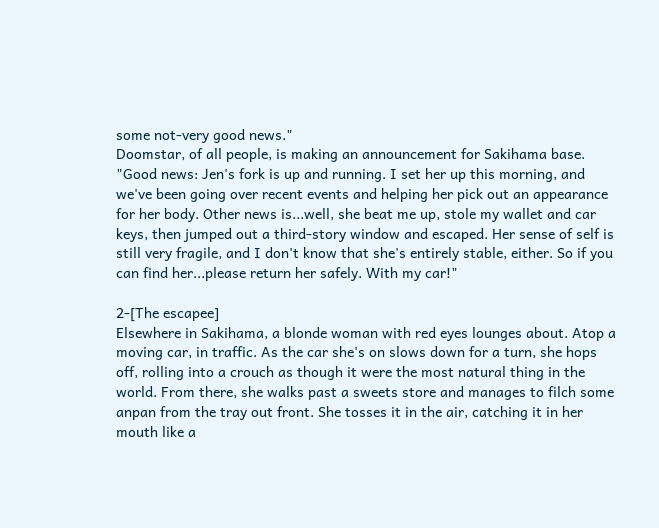some not-very good news."
Doomstar, of all people, is making an announcement for Sakihama base.
"Good news: Jen's fork is up and running. I set her up this morning, and we've been going over recent events and helping her pick out an appearance for her body. Other news is...well, she beat me up, stole my wallet and car keys, then jumped out a third-story window and escaped. Her sense of self is still very fragile, and I don't know that she's entirely stable, either. So if you can find her...please return her safely. With my car!"

2-[The escapee]
Elsewhere in Sakihama, a blonde woman with red eyes lounges about. Atop a moving car, in traffic. As the car she's on slows down for a turn, she hops off, rolling into a crouch as though it were the most natural thing in the world. From there, she walks past a sweets store and manages to filch some anpan from the tray out front. She tosses it in the air, catching it in her mouth like a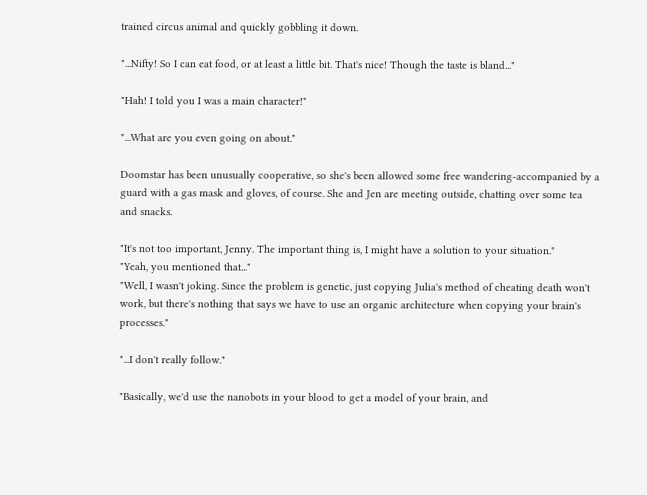trained circus animal and quickly gobbling it down.

"...Nifty! So I can eat food, or at least a little bit. That's nice! Though the taste is bland..."

"Hah! I told you I was a main character!"

"...What are you even going on about."

Doomstar has been unusually cooperative, so she's been allowed some free wandering-accompanied by a guard with a gas mask and gloves, of course. She and Jen are meeting outside, chatting over some tea and snacks.

"It's not too important, Jenny. The important thing is, I might have a solution to your situation."
"Yeah, you mentioned that..."
"Well, I wasn't joking. Since the problem is genetic, just copying Julia's method of cheating death won't work, but there's nothing that says we have to use an organic architecture when copying your brain's processes."

"...I don't really follow."

"Basically, we'd use the nanobots in your blood to get a model of your brain, and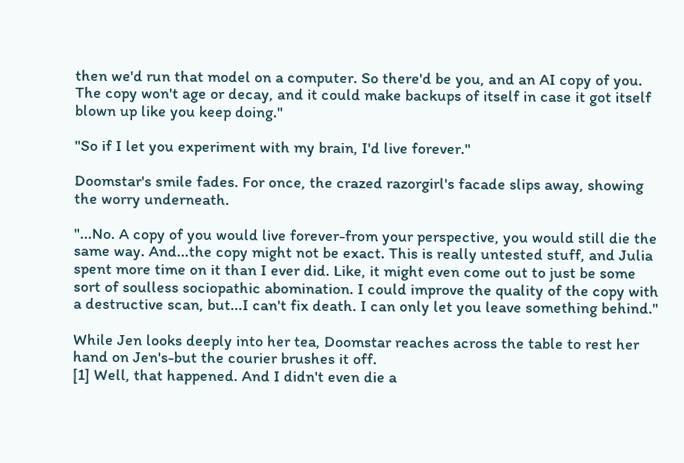then we'd run that model on a computer. So there'd be you, and an AI copy of you. The copy won't age or decay, and it could make backups of itself in case it got itself blown up like you keep doing."

"So if I let you experiment with my brain, I'd live forever."

Doomstar's smile fades. For once, the crazed razorgirl's facade slips away, showing the worry underneath.

"...No. A copy of you would live forever-from your perspective, you would still die the same way. And...the copy might not be exact. This is really untested stuff, and Julia spent more time on it than I ever did. Like, it might even come out to just be some sort of soulless sociopathic abomination. I could improve the quality of the copy with a destructive scan, but...I can't fix death. I can only let you leave something behind."

While Jen looks deeply into her tea, Doomstar reaches across the table to rest her hand on Jen's-but the courier brushes it off.
[1] Well, that happened. And I didn't even die a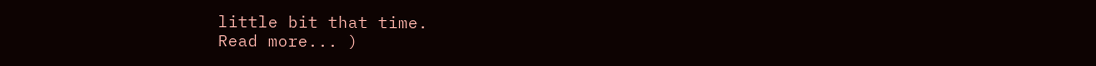little bit that time.
Read more... )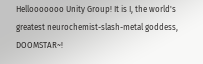Hellooooooo Unity Group! It is I, the world's greatest neurochemist-slash-metal goddess, DOOMSTAR~!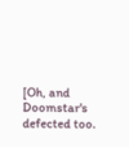[Oh, and Doomstar's defected too.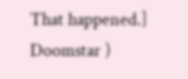That happened.]
Doomstar )